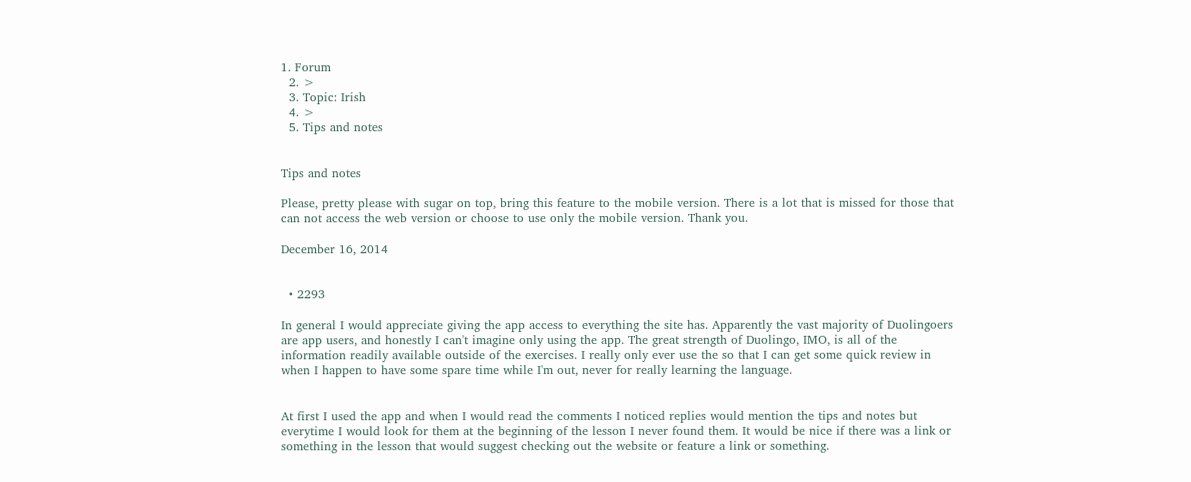1. Forum
  2. >
  3. Topic: Irish
  4. >
  5. Tips and notes


Tips and notes

Please, pretty please with sugar on top, bring this feature to the mobile version. There is a lot that is missed for those that can not access the web version or choose to use only the mobile version. Thank you.

December 16, 2014


  • 2293

In general I would appreciate giving the app access to everything the site has. Apparently the vast majority of Duolingoers are app users, and honestly I can't imagine only using the app. The great strength of Duolingo, IMO, is all of the information readily available outside of the exercises. I really only ever use the so that I can get some quick review in when I happen to have some spare time while I'm out, never for really learning the language.


At first I used the app and when I would read the comments I noticed replies would mention the tips and notes but everytime I would look for them at the beginning of the lesson I never found them. It would be nice if there was a link or something in the lesson that would suggest checking out the website or feature a link or something.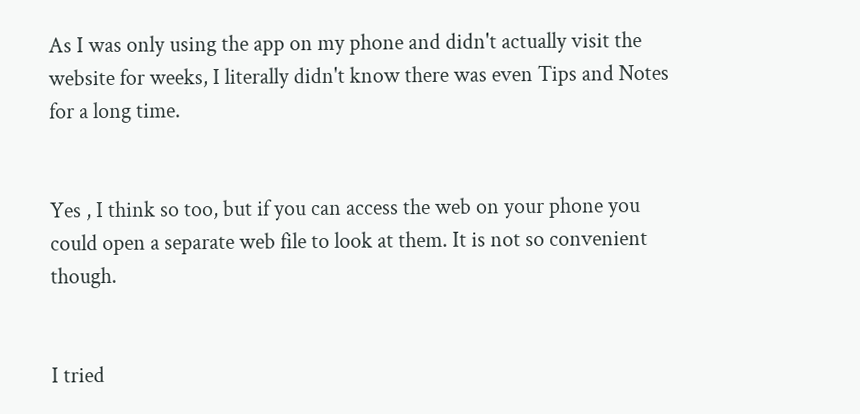As I was only using the app on my phone and didn't actually visit the website for weeks, I literally didn't know there was even Tips and Notes for a long time.


Yes , I think so too, but if you can access the web on your phone you could open a separate web file to look at them. It is not so convenient though.


I tried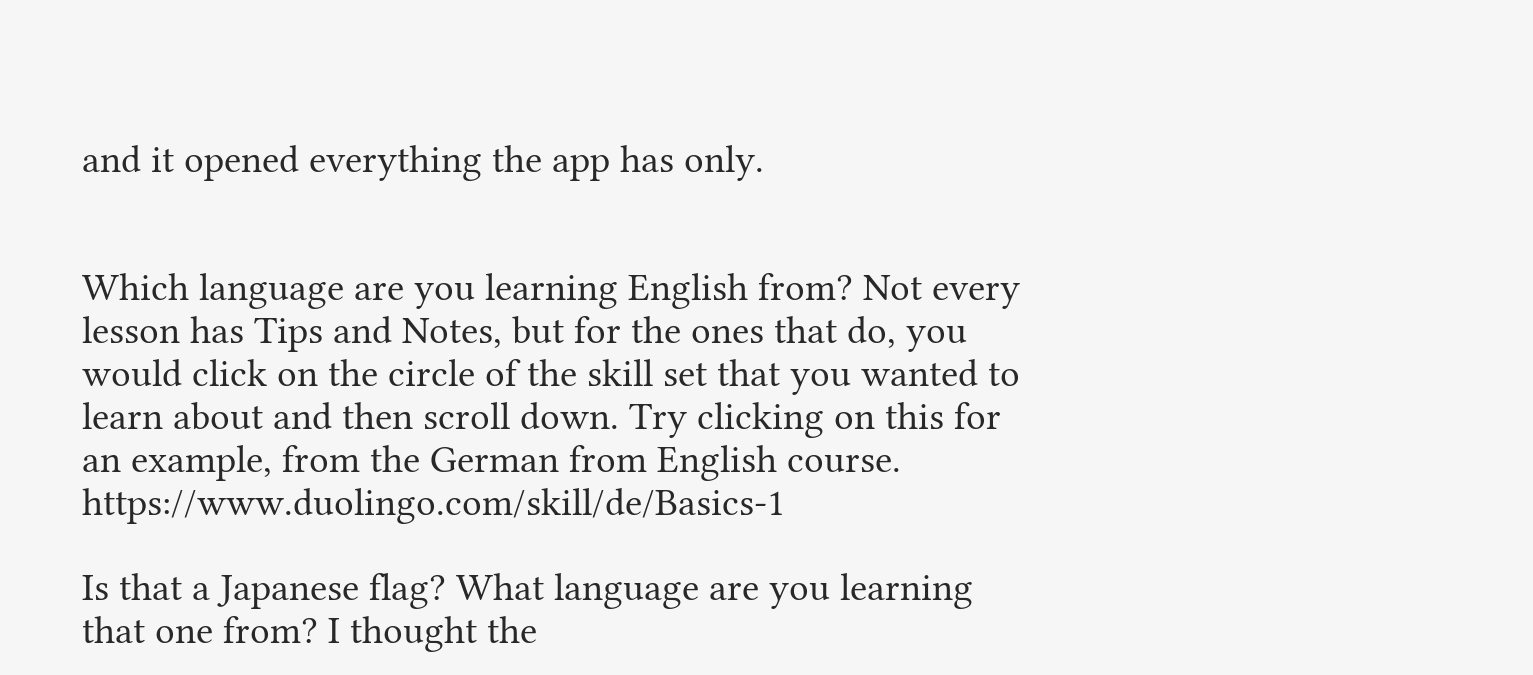and it opened everything the app has only.


Which language are you learning English from? Not every lesson has Tips and Notes, but for the ones that do, you would click on the circle of the skill set that you wanted to learn about and then scroll down. Try clicking on this for an example, from the German from English course. https://www.duolingo.com/skill/de/Basics-1

Is that a Japanese flag? What language are you learning that one from? I thought the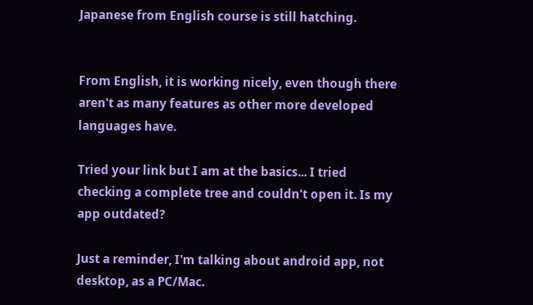Japanese from English course is still hatching.


From English, it is working nicely, even though there aren't as many features as other more developed languages have.

Tried your link but I am at the basics... I tried checking a complete tree and couldn't open it. Is my app outdated?

Just a reminder, I'm talking about android app, not desktop, as a PC/Mac.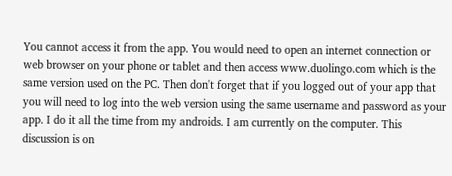You cannot access it from the app. You would need to open an internet connection or web browser on your phone or tablet and then access www.duolingo.com which is the same version used on the PC. Then don't forget that if you logged out of your app that you will need to log into the web version using the same username and password as your app. I do it all the time from my androids. I am currently on the computer. This discussion is on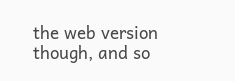the web version though, and so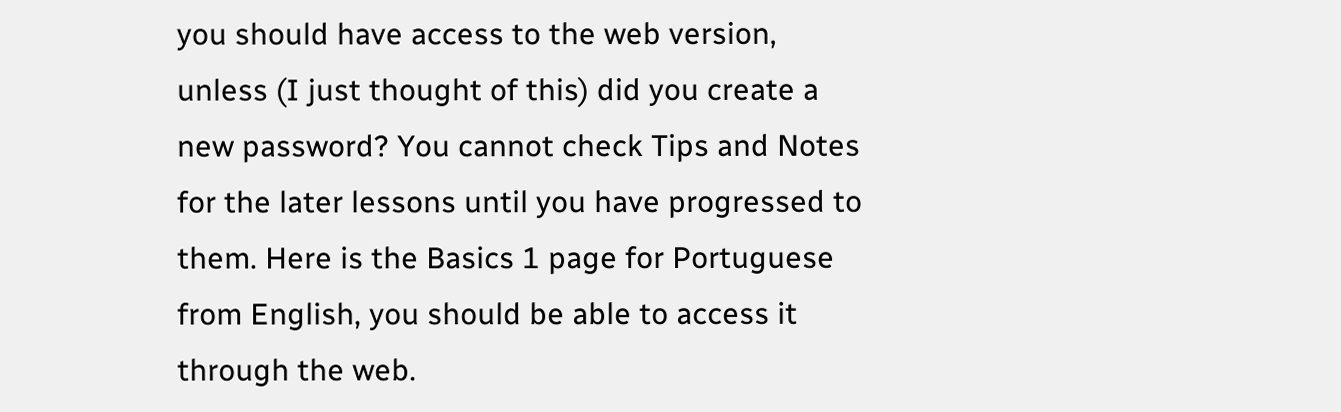you should have access to the web version, unless (I just thought of this) did you create a new password? You cannot check Tips and Notes for the later lessons until you have progressed to them. Here is the Basics 1 page for Portuguese from English, you should be able to access it through the web.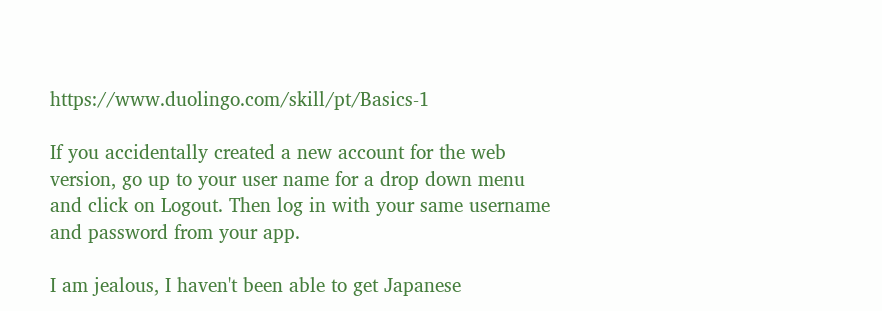https://www.duolingo.com/skill/pt/Basics-1

If you accidentally created a new account for the web version, go up to your user name for a drop down menu and click on Logout. Then log in with your same username and password from your app.

I am jealous, I haven't been able to get Japanese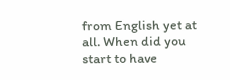from English yet at all. When did you start to have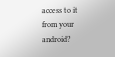access to it from your android?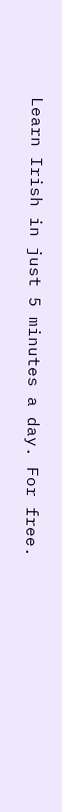Learn Irish in just 5 minutes a day. For free.